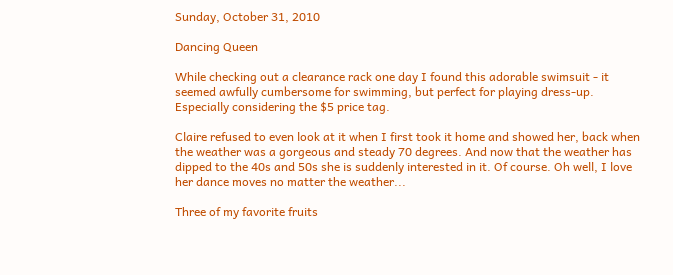Sunday, October 31, 2010

Dancing Queen

While checking out a clearance rack one day I found this adorable swimsuit - it seemed awfully cumbersome for swimming, but perfect for playing dress-up. Especially considering the $5 price tag.

Claire refused to even look at it when I first took it home and showed her, back when the weather was a gorgeous and steady 70 degrees. And now that the weather has dipped to the 40s and 50s she is suddenly interested in it. Of course. Oh well, I love her dance moves no matter the weather...

Three of my favorite fruits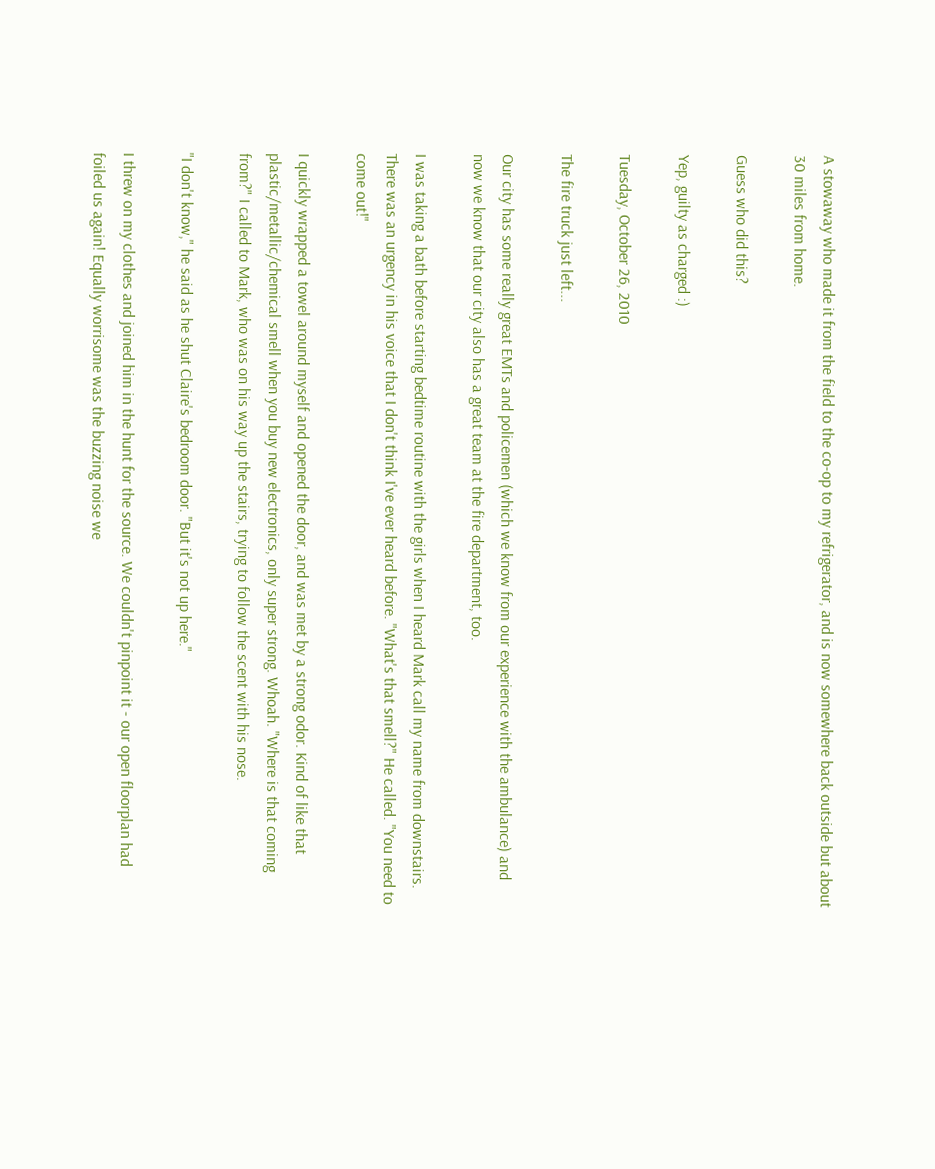A stowaway who made it from the field to the co-op to my refrigerator, and is now somewhere back outside but about 30 miles from home.

Guess who did this?

Yep, guilty as charged :)

Tuesday, October 26, 2010

The fire truck just left...

Our city has some really great EMTs and policemen (which we know from our experience with the ambulance) and now we know that our city also has a great team at the fire department, too.

I was taking a bath before starting bedtime routine with the girls when I heard Mark call my name from downstairs. There was an urgency in his voice that I don't think I've ever heard before. "What's that smell?" He called. "You need to come out!"

I quickly wrapped a towel around myself and opened the door, and was met by a strong odor. Kind of like that plastic/metallic/chemical smell when you buy new electronics, only super strong. Whoah. "Where is that coming from?" I called to Mark, who was on his way up the stairs, trying to follow the scent with his nose.

"I don't know," he said as he shut Claire's bedroom door. "But it's not up here."

I threw on my clothes and joined him in the hunt for the source. We couldn't pinpoint it - our open floorplan had foiled us again! Equally worrisome was the buzzing noise we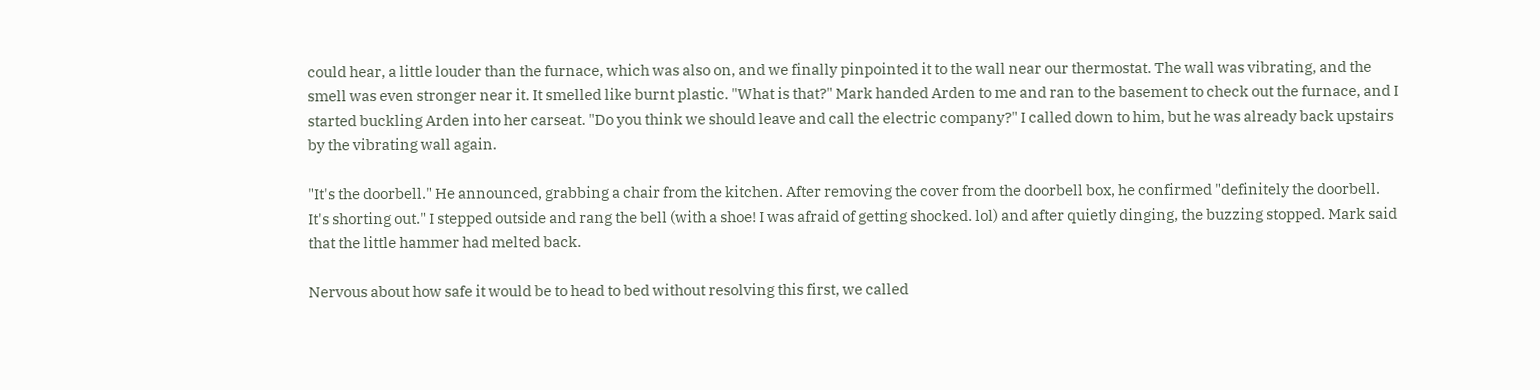could hear, a little louder than the furnace, which was also on, and we finally pinpointed it to the wall near our thermostat. The wall was vibrating, and the smell was even stronger near it. It smelled like burnt plastic. "What is that?" Mark handed Arden to me and ran to the basement to check out the furnace, and I started buckling Arden into her carseat. "Do you think we should leave and call the electric company?" I called down to him, but he was already back upstairs by the vibrating wall again.

"It's the doorbell." He announced, grabbing a chair from the kitchen. After removing the cover from the doorbell box, he confirmed "definitely the doorbell. It's shorting out." I stepped outside and rang the bell (with a shoe! I was afraid of getting shocked. lol) and after quietly dinging, the buzzing stopped. Mark said that the little hammer had melted back.

Nervous about how safe it would be to head to bed without resolving this first, we called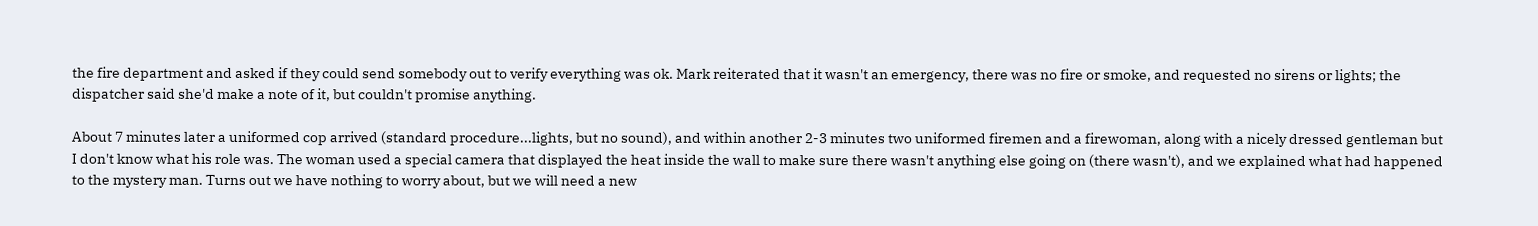the fire department and asked if they could send somebody out to verify everything was ok. Mark reiterated that it wasn't an emergency, there was no fire or smoke, and requested no sirens or lights; the dispatcher said she'd make a note of it, but couldn't promise anything.

About 7 minutes later a uniformed cop arrived (standard procedure...lights, but no sound), and within another 2-3 minutes two uniformed firemen and a firewoman, along with a nicely dressed gentleman but I don't know what his role was. The woman used a special camera that displayed the heat inside the wall to make sure there wasn't anything else going on (there wasn't), and we explained what had happened to the mystery man. Turns out we have nothing to worry about, but we will need a new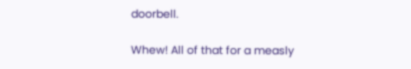doorbell.

Whew! All of that for a measly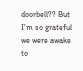doorbell?? But I'm so grateful we were awake to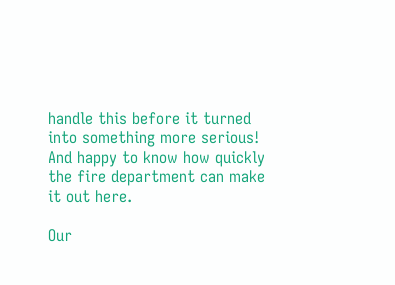handle this before it turned into something more serious! And happy to know how quickly the fire department can make it out here.

Our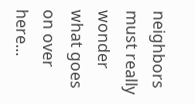neighbors must really wonder what goes on over here...